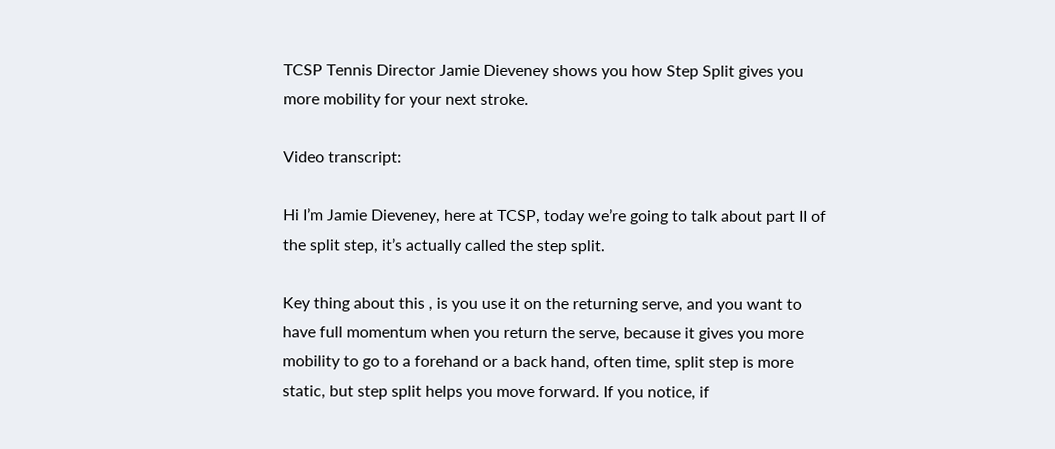TCSP Tennis Director Jamie Dieveney shows you how Step Split gives you more mobility for your next stroke.

Video transcript:

Hi I’m Jamie Dieveney, here at TCSP, today we’re going to talk about part II of the split step, it’s actually called the step split.

Key thing about this , is you use it on the returning serve, and you want to have full momentum when you return the serve, because it gives you more mobility to go to a forehand or a back hand, often time, split step is more static, but step split helps you move forward. If you notice, if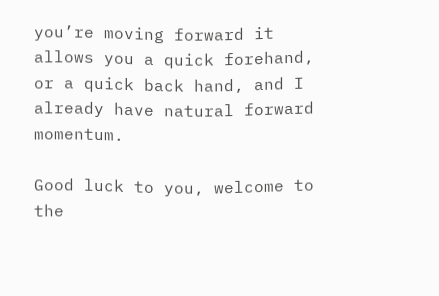you’re moving forward it allows you a quick forehand, or a quick back hand, and I already have natural forward momentum.

Good luck to you, welcome to the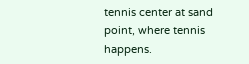tennis center at sand point, where tennis happens.